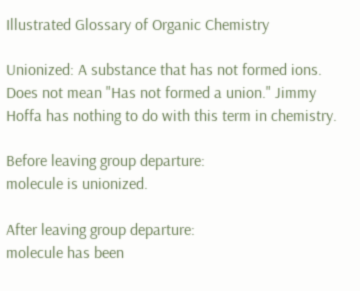Illustrated Glossary of Organic Chemistry

Unionized: A substance that has not formed ions. Does not mean "Has not formed a union." Jimmy Hoffa has nothing to do with this term in chemistry.

Before leaving group departure:
molecule is unionized.

After leaving group departure:
molecule has been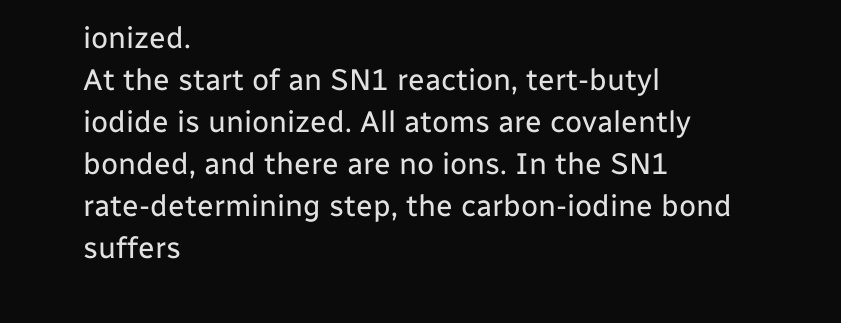ionized.
At the start of an SN1 reaction, tert-butyl iodide is unionized. All atoms are covalently bonded, and there are no ions. In the SN1 rate-determining step, the carbon-iodine bond suffers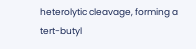heterolytic cleavage, forming a tert-butyl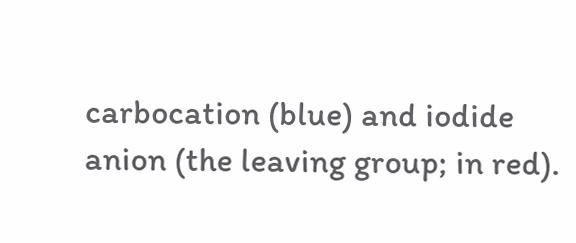carbocation (blue) and iodide anion (the leaving group; in red).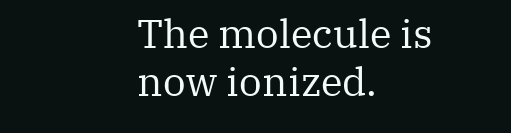The molecule is now ionized.